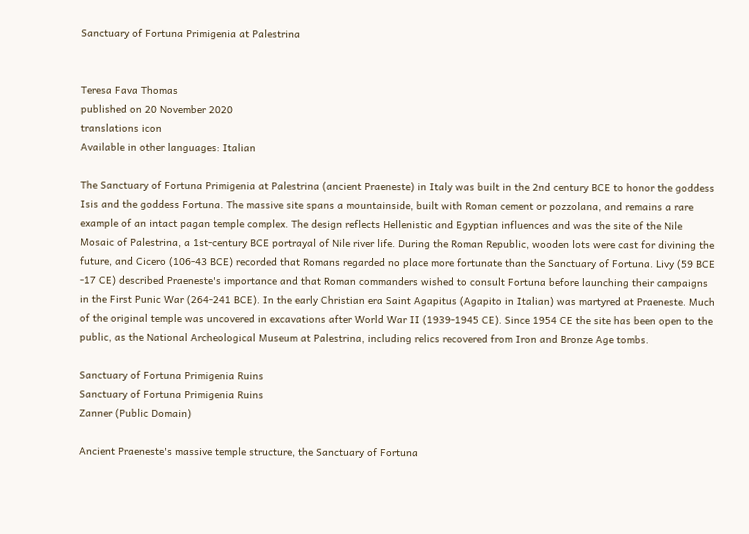Sanctuary of Fortuna Primigenia at Palestrina


Teresa Fava Thomas
published on 20 November 2020
translations icon
Available in other languages: Italian

The Sanctuary of Fortuna Primigenia at Palestrina (ancient Praeneste) in Italy was built in the 2nd century BCE to honor the goddess Isis and the goddess Fortuna. The massive site spans a mountainside, built with Roman cement or pozzolana, and remains a rare example of an intact pagan temple complex. The design reflects Hellenistic and Egyptian influences and was the site of the Nile Mosaic of Palestrina, a 1st-century BCE portrayal of Nile river life. During the Roman Republic, wooden lots were cast for divining the future, and Cicero (106-43 BCE) recorded that Romans regarded no place more fortunate than the Sanctuary of Fortuna. Livy (59 BCE -17 CE) described Praeneste's importance and that Roman commanders wished to consult Fortuna before launching their campaigns in the First Punic War (264-241 BCE). In the early Christian era Saint Agapitus (Agapito in Italian) was martyred at Praeneste. Much of the original temple was uncovered in excavations after World War II (1939-1945 CE). Since 1954 CE the site has been open to the public, as the National Archeological Museum at Palestrina, including relics recovered from Iron and Bronze Age tombs.

Sanctuary of Fortuna Primigenia Ruins
Sanctuary of Fortuna Primigenia Ruins
Zanner (Public Domain)

Ancient Praeneste's massive temple structure, the Sanctuary of Fortuna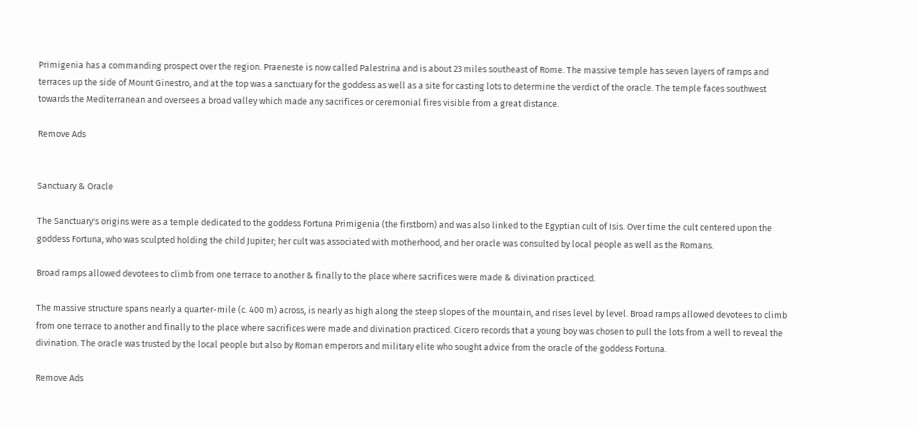Primigenia has a commanding prospect over the region. Praeneste is now called Palestrina and is about 23 miles southeast of Rome. The massive temple has seven layers of ramps and terraces up the side of Mount Ginestro, and at the top was a sanctuary for the goddess as well as a site for casting lots to determine the verdict of the oracle. The temple faces southwest towards the Mediterranean and oversees a broad valley which made any sacrifices or ceremonial fires visible from a great distance.

Remove Ads


Sanctuary & Oracle

The Sanctuary's origins were as a temple dedicated to the goddess Fortuna Primigenia (the firstborn) and was also linked to the Egyptian cult of Isis. Over time the cult centered upon the goddess Fortuna, who was sculpted holding the child Jupiter; her cult was associated with motherhood, and her oracle was consulted by local people as well as the Romans.

Broad ramps allowed devotees to climb from one terrace to another & finally to the place where sacrifices were made & divination practiced.

The massive structure spans nearly a quarter-mile (c. 400 m) across, is nearly as high along the steep slopes of the mountain, and rises level by level. Broad ramps allowed devotees to climb from one terrace to another and finally to the place where sacrifices were made and divination practiced. Cicero records that a young boy was chosen to pull the lots from a well to reveal the divination. The oracle was trusted by the local people but also by Roman emperors and military elite who sought advice from the oracle of the goddess Fortuna.

Remove Ads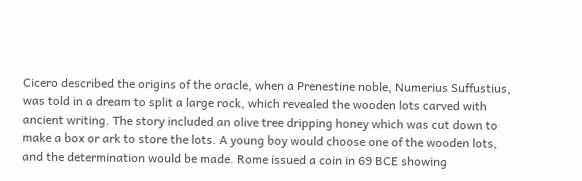Cicero described the origins of the oracle, when a Prenestine noble, Numerius Suffustius, was told in a dream to split a large rock, which revealed the wooden lots carved with ancient writing. The story included an olive tree dripping honey which was cut down to make a box or ark to store the lots. A young boy would choose one of the wooden lots, and the determination would be made. Rome issued a coin in 69 BCE showing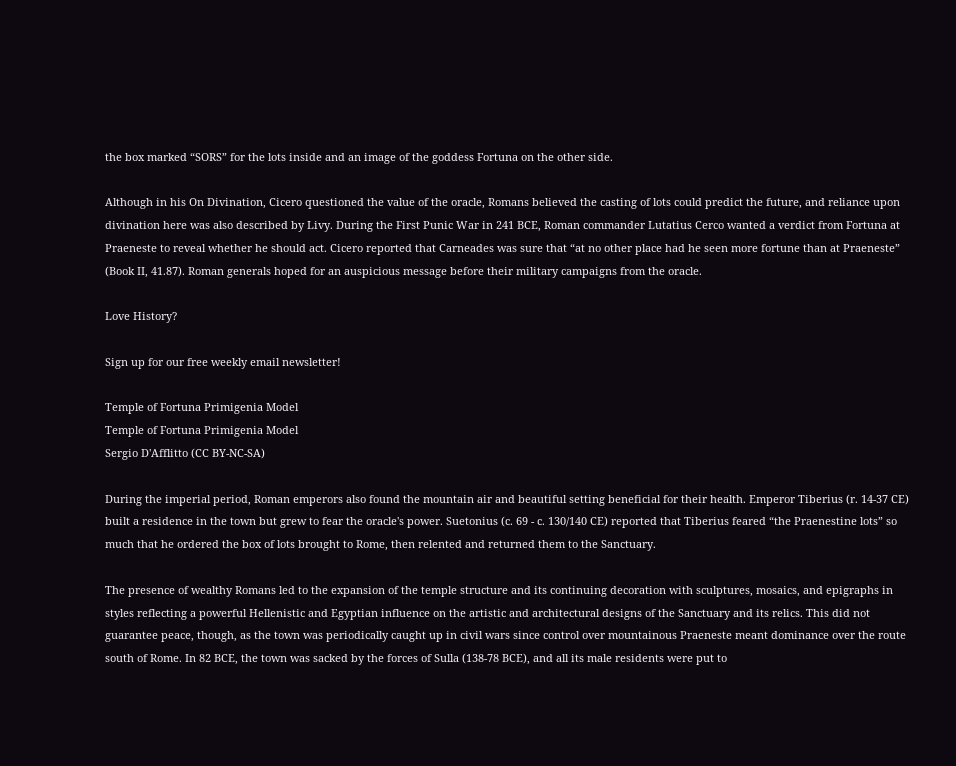the box marked “SORS” for the lots inside and an image of the goddess Fortuna on the other side.

Although in his On Divination, Cicero questioned the value of the oracle, Romans believed the casting of lots could predict the future, and reliance upon divination here was also described by Livy. During the First Punic War in 241 BCE, Roman commander Lutatius Cerco wanted a verdict from Fortuna at Praeneste to reveal whether he should act. Cicero reported that Carneades was sure that “at no other place had he seen more fortune than at Praeneste” (Book II, 41.87). Roman generals hoped for an auspicious message before their military campaigns from the oracle.

Love History?

Sign up for our free weekly email newsletter!

Temple of Fortuna Primigenia Model
Temple of Fortuna Primigenia Model
Sergio D'Afflitto (CC BY-NC-SA)

During the imperial period, Roman emperors also found the mountain air and beautiful setting beneficial for their health. Emperor Tiberius (r. 14-37 CE) built a residence in the town but grew to fear the oracle's power. Suetonius (c. 69 - c. 130/140 CE) reported that Tiberius feared “the Praenestine lots” so much that he ordered the box of lots brought to Rome, then relented and returned them to the Sanctuary.

The presence of wealthy Romans led to the expansion of the temple structure and its continuing decoration with sculptures, mosaics, and epigraphs in styles reflecting a powerful Hellenistic and Egyptian influence on the artistic and architectural designs of the Sanctuary and its relics. This did not guarantee peace, though, as the town was periodically caught up in civil wars since control over mountainous Praeneste meant dominance over the route south of Rome. In 82 BCE, the town was sacked by the forces of Sulla (138-78 BCE), and all its male residents were put to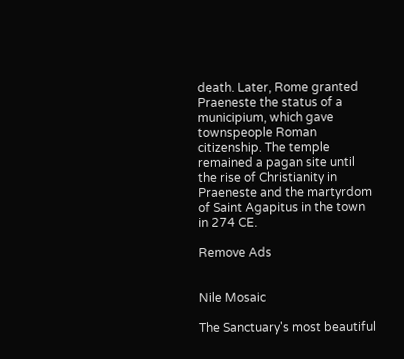death. Later, Rome granted Praeneste the status of a municipium, which gave townspeople Roman citizenship. The temple remained a pagan site until the rise of Christianity in Praeneste and the martyrdom of Saint Agapitus in the town in 274 CE.

Remove Ads


Nile Mosaic

The Sanctuary's most beautiful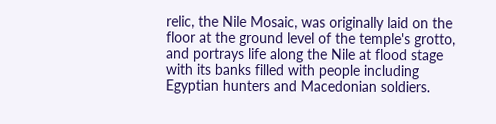relic, the Nile Mosaic, was originally laid on the floor at the ground level of the temple's grotto, and portrays life along the Nile at flood stage with its banks filled with people including Egyptian hunters and Macedonian soldiers.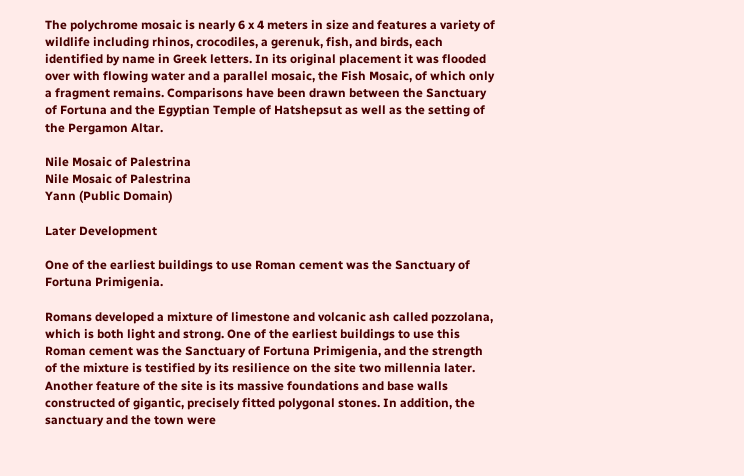The polychrome mosaic is nearly 6 x 4 meters in size and features a variety of wildlife including rhinos, crocodiles, a gerenuk, fish, and birds, each identified by name in Greek letters. In its original placement it was flooded over with flowing water and a parallel mosaic, the Fish Mosaic, of which only a fragment remains. Comparisons have been drawn between the Sanctuary of Fortuna and the Egyptian Temple of Hatshepsut as well as the setting of the Pergamon Altar.

Nile Mosaic of Palestrina
Nile Mosaic of Palestrina
Yann (Public Domain)

Later Development

One of the earliest buildings to use Roman cement was the Sanctuary of Fortuna Primigenia.

Romans developed a mixture of limestone and volcanic ash called pozzolana, which is both light and strong. One of the earliest buildings to use this Roman cement was the Sanctuary of Fortuna Primigenia, and the strength of the mixture is testified by its resilience on the site two millennia later. Another feature of the site is its massive foundations and base walls constructed of gigantic, precisely fitted polygonal stones. In addition, the sanctuary and the town were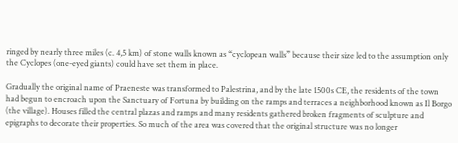ringed by nearly three miles (c. 4,5 km) of stone walls known as “cyclopean walls” because their size led to the assumption only the Cyclopes (one-eyed giants) could have set them in place.

Gradually the original name of Praeneste was transformed to Palestrina, and by the late 1500s CE, the residents of the town had begun to encroach upon the Sanctuary of Fortuna by building on the ramps and terraces a neighborhood known as Il Borgo (the village). Houses filled the central plazas and ramps and many residents gathered broken fragments of sculpture and epigraphs to decorate their properties. So much of the area was covered that the original structure was no longer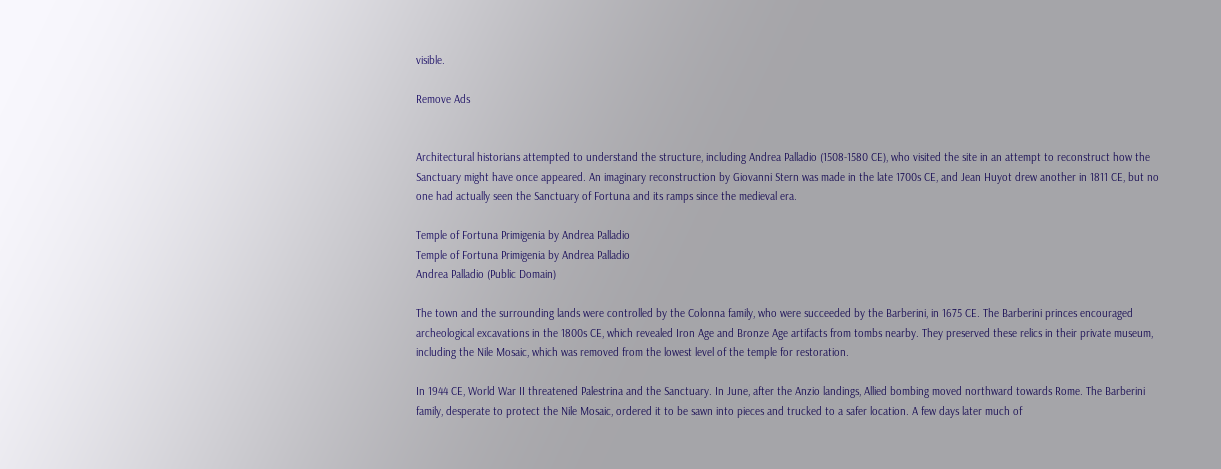visible.

Remove Ads


Architectural historians attempted to understand the structure, including Andrea Palladio (1508-1580 CE), who visited the site in an attempt to reconstruct how the Sanctuary might have once appeared. An imaginary reconstruction by Giovanni Stern was made in the late 1700s CE, and Jean Huyot drew another in 1811 CE, but no one had actually seen the Sanctuary of Fortuna and its ramps since the medieval era.

Temple of Fortuna Primigenia by Andrea Palladio
Temple of Fortuna Primigenia by Andrea Palladio
Andrea Palladio (Public Domain)

The town and the surrounding lands were controlled by the Colonna family, who were succeeded by the Barberini, in 1675 CE. The Barberini princes encouraged archeological excavations in the 1800s CE, which revealed Iron Age and Bronze Age artifacts from tombs nearby. They preserved these relics in their private museum, including the Nile Mosaic, which was removed from the lowest level of the temple for restoration.

In 1944 CE, World War II threatened Palestrina and the Sanctuary. In June, after the Anzio landings, Allied bombing moved northward towards Rome. The Barberini family, desperate to protect the Nile Mosaic, ordered it to be sawn into pieces and trucked to a safer location. A few days later much of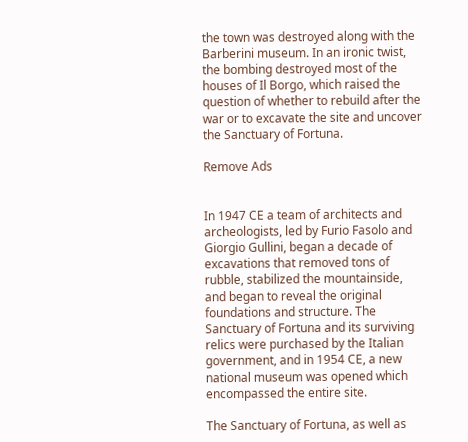the town was destroyed along with the Barberini museum. In an ironic twist, the bombing destroyed most of the houses of Il Borgo, which raised the question of whether to rebuild after the war or to excavate the site and uncover the Sanctuary of Fortuna.

Remove Ads


In 1947 CE a team of architects and archeologists, led by Furio Fasolo and Giorgio Gullini, began a decade of excavations that removed tons of rubble, stabilized the mountainside, and began to reveal the original foundations and structure. The Sanctuary of Fortuna and its surviving relics were purchased by the Italian government, and in 1954 CE, a new national museum was opened which encompassed the entire site.

The Sanctuary of Fortuna, as well as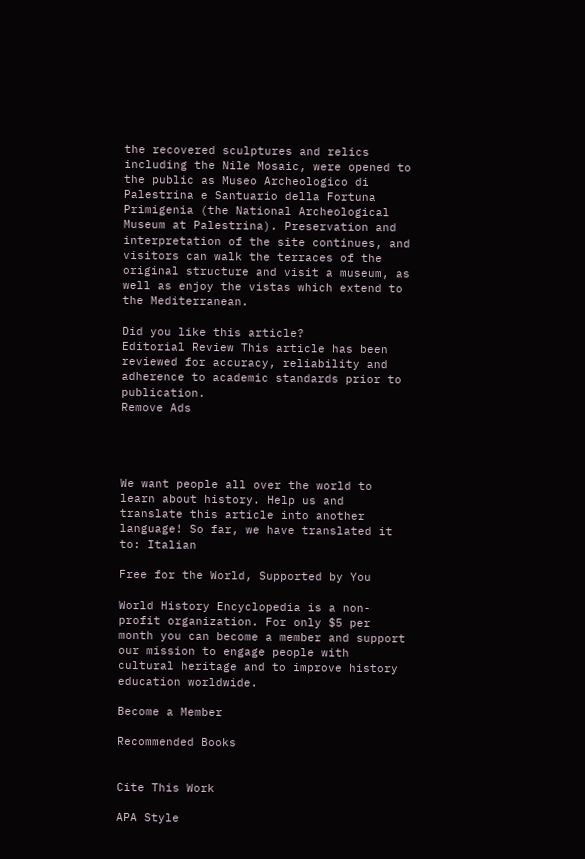the recovered sculptures and relics including the Nile Mosaic, were opened to the public as Museo Archeologico di Palestrina e Santuario della Fortuna Primigenia (the National Archeological Museum at Palestrina). Preservation and interpretation of the site continues, and visitors can walk the terraces of the original structure and visit a museum, as well as enjoy the vistas which extend to the Mediterranean.

Did you like this article?
Editorial Review This article has been reviewed for accuracy, reliability and adherence to academic standards prior to publication.
Remove Ads




We want people all over the world to learn about history. Help us and translate this article into another language! So far, we have translated it to: Italian

Free for the World, Supported by You

World History Encyclopedia is a non-profit organization. For only $5 per month you can become a member and support our mission to engage people with cultural heritage and to improve history education worldwide.

Become a Member

Recommended Books


Cite This Work

APA Style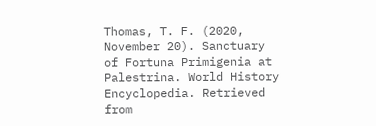Thomas, T. F. (2020, November 20). Sanctuary of Fortuna Primigenia at Palestrina. World History Encyclopedia. Retrieved from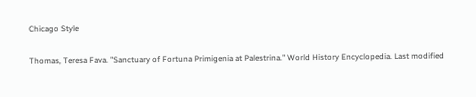Chicago Style

Thomas, Teresa Fava. "Sanctuary of Fortuna Primigenia at Palestrina." World History Encyclopedia. Last modified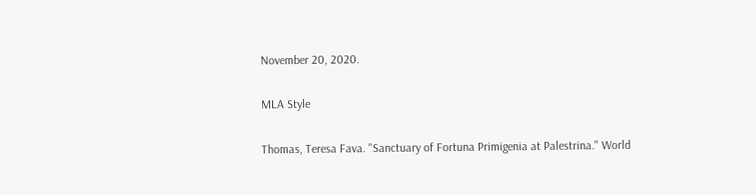November 20, 2020.

MLA Style

Thomas, Teresa Fava. "Sanctuary of Fortuna Primigenia at Palestrina." World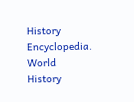History Encyclopedia. World History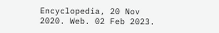Encyclopedia, 20 Nov 2020. Web. 02 Feb 2023.